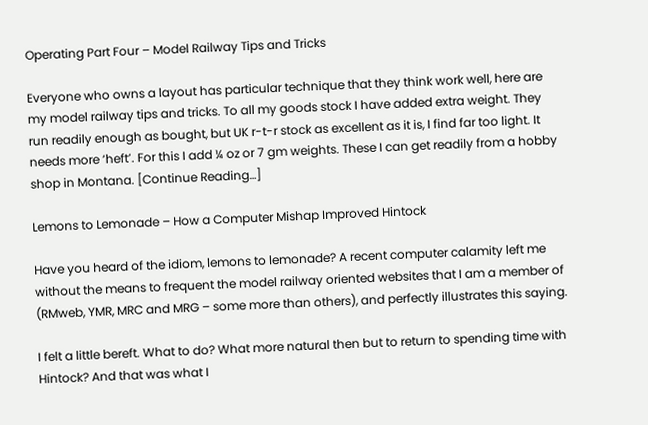Operating Part Four – Model Railway Tips and Tricks

Everyone who owns a layout has particular technique that they think work well, here are my model railway tips and tricks. To all my goods stock I have added extra weight. They run readily enough as bought, but UK r-t-r stock as excellent as it is, I find far too light. It needs more ‘heft’. For this I add ¼ oz or 7 gm weights. These I can get readily from a hobby shop in Montana. [Continue Reading…]

Lemons to Lemonade – How a Computer Mishap Improved Hintock

Have you heard of the idiom, lemons to lemonade? A recent computer calamity left me without the means to frequent the model railway oriented websites that I am a member of (RMweb, YMR, MRC and MRG – some more than others), and perfectly illustrates this saying.

I felt a little bereft. What to do? What more natural then but to return to spending time with Hintock? And that was what I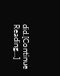did.[Continue Reading…]